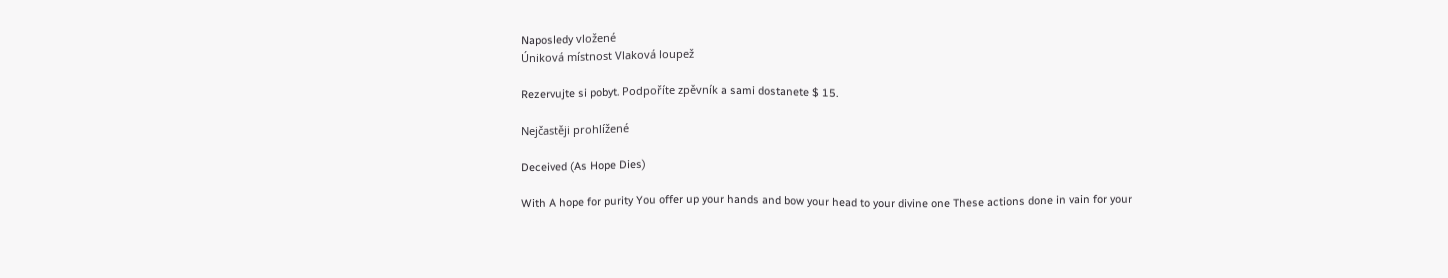Naposledy vložené
Úniková místnost Vlaková loupež

Rezervujte si pobyt. Podpoříte zpěvník a sami dostanete $ 15.

Nejčastěji prohlížené

Deceived (As Hope Dies)

With A hope for purity You offer up your hands and bow your head to your divine one These actions done in vain for your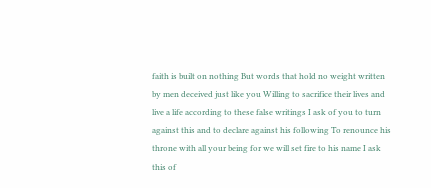faith is built on nothing But words that hold no weight written by men deceived just like you Willing to sacrifice their lives and live a life according to these false writings I ask of you to turn against this and to declare against his following To renounce his throne with all your being for we will set fire to his name I ask this of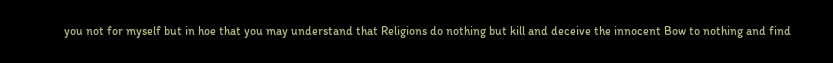you not for myself but in hoe that you may understand that Religions do nothing but kill and deceive the innocent Bow to nothing and find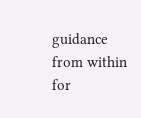guidance from within for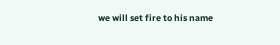we will set fire to his name